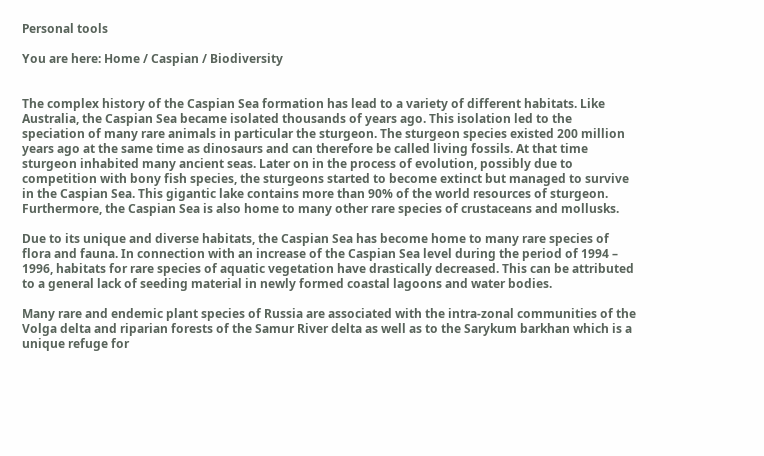Personal tools

You are here: Home / Caspian / Biodiversity


The complex history of the Caspian Sea formation has lead to a variety of different habitats. Like Australia, the Caspian Sea became isolated thousands of years ago. This isolation led to the speciation of many rare animals in particular the sturgeon. The sturgeon species existed 200 million years ago at the same time as dinosaurs and can therefore be called living fossils. At that time sturgeon inhabited many ancient seas. Later on in the process of evolution, possibly due to competition with bony fish species, the sturgeons started to become extinct but managed to survive in the Caspian Sea. This gigantic lake contains more than 90% of the world resources of sturgeon. Furthermore, the Caspian Sea is also home to many other rare species of crustaceans and mollusks.

Due to its unique and diverse habitats, the Caspian Sea has become home to many rare species of flora and fauna. In connection with an increase of the Caspian Sea level during the period of 1994 – 1996, habitats for rare species of aquatic vegetation have drastically decreased. This can be attributed to a general lack of seeding material in newly formed coastal lagoons and water bodies.

Many rare and endemic plant species of Russia are associated with the intra-zonal communities of the Volga delta and riparian forests of the Samur River delta as well as to the Sarykum barkhan which is a unique refuge for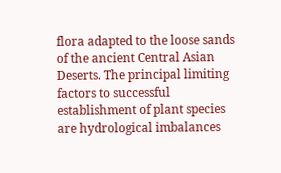flora adapted to the loose sands of the ancient Central Asian Deserts. The principal limiting factors to successful establishment of plant species are hydrological imbalances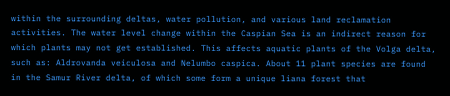within the surrounding deltas, water pollution, and various land reclamation activities. The water level change within the Caspian Sea is an indirect reason for which plants may not get established. This affects aquatic plants of the Volga delta, such as: Aldrovanda veiculosa and Nelumbo caspica. About 11 plant species are found in the Samur River delta, of which some form a unique liana forest that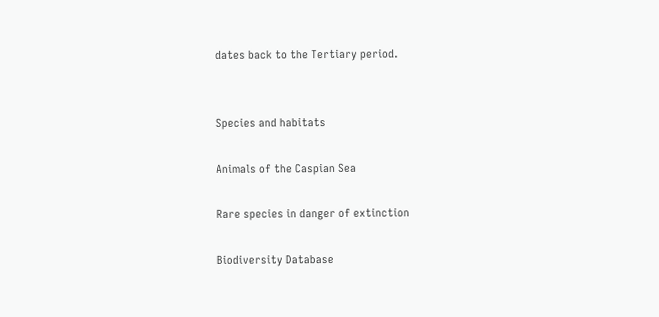dates back to the Tertiary period.


Species and habitats

Animals of the Caspian Sea

Rare species in danger of extinction

Biodiversity Database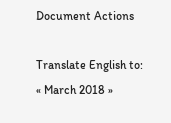Document Actions

Translate English to:
« March 2018 »